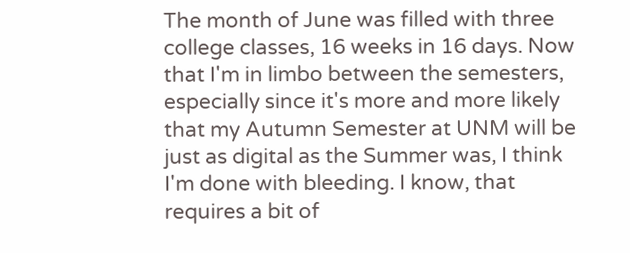The month of June was filled with three college classes, 16 weeks in 16 days. Now that I'm in limbo between the semesters, especially since it's more and more likely that my Autumn Semester at UNM will be just as digital as the Summer was, I think I'm done with bleeding. I know, that requires a bit of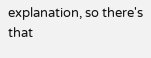explanation, so there's that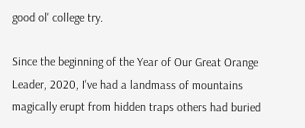good ol' college try.

Since the beginning of the Year of Our Great Orange Leader, 2020, I've had a landmass of mountains magically erupt from hidden traps others had buried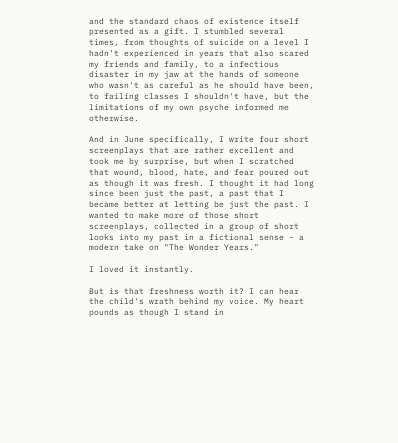and the standard chaos of existence itself presented as a gift. I stumbled several times, from thoughts of suicide on a level I hadn't experienced in years that also scared my friends and family, to a infectious disaster in my jaw at the hands of someone who wasn't as careful as he should have been, to failing classes I shouldn't have, but the limitations of my own psyche informed me otherwise.

And in June specifically, I write four short screenplays that are rather excellent and took me by surprise, but when I scratched that wound, blood, hate, and fear poured out as though it was fresh. I thought it had long since been just the past, a past that I became better at letting be just the past. I wanted to make more of those short screenplays, collected in a group of short looks into my past in a fictional sense - a modern take on "The Wonder Years."

I loved it instantly.

But is that freshness worth it? I can hear the child's wrath behind my voice. My heart pounds as though I stand in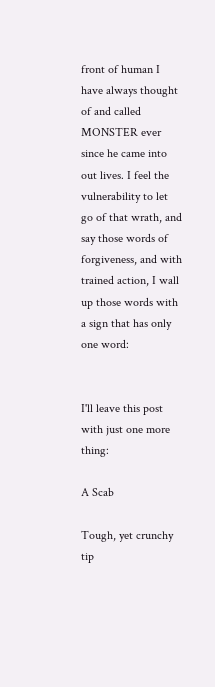front of human I have always thought of and called MONSTER ever since he came into out lives. I feel the vulnerability to let go of that wrath, and say those words of forgiveness, and with trained action, I wall up those words with a sign that has only one word:


I'll leave this post with just one more thing:

A Scab

Tough, yet crunchy tip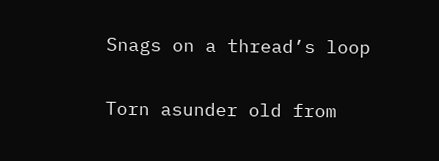Snags on a thread’s loop

Torn asunder old from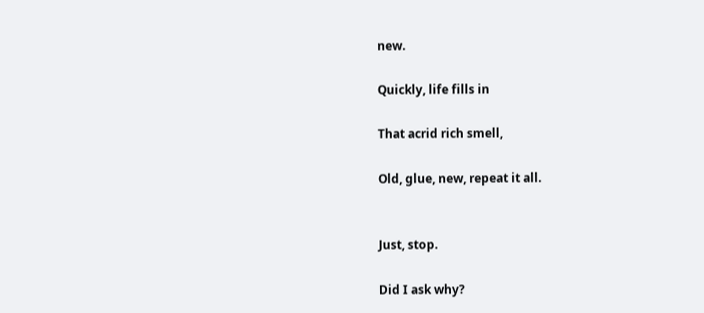new.

Quickly, life fills in

That acrid rich smell,

Old, glue, new, repeat it all.


Just, stop.

Did I ask why?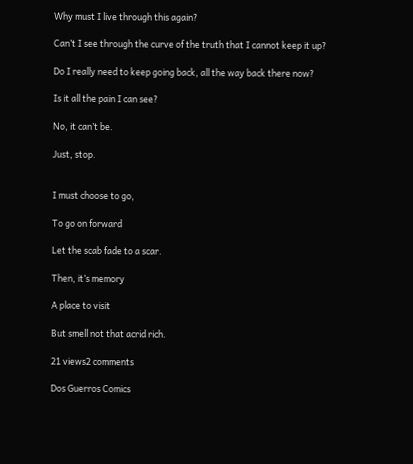Why must I live through this again?

Can’t I see through the curve of the truth that I cannot keep it up?

Do I really need to keep going back, all the way back there now?

Is it all the pain I can see?

No, it can’t be.

Just, stop.


I must choose to go,

To go on forward

Let the scab fade to a scar.

Then, it’s memory

A place to visit

But smell not that acrid rich.

21 views2 comments

Dos Guerros Comics